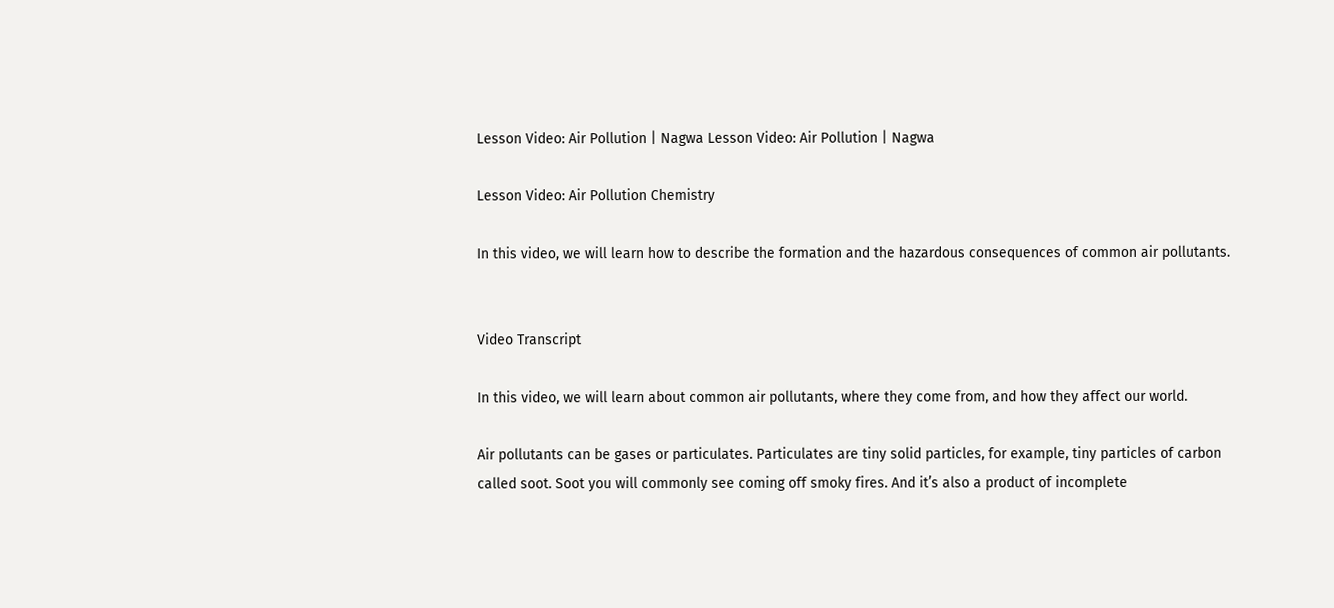Lesson Video: Air Pollution | Nagwa Lesson Video: Air Pollution | Nagwa

Lesson Video: Air Pollution Chemistry

In this video, we will learn how to describe the formation and the hazardous consequences of common air pollutants.


Video Transcript

In this video, we will learn about common air pollutants, where they come from, and how they affect our world.

Air pollutants can be gases or particulates. Particulates are tiny solid particles, for example, tiny particles of carbon called soot. Soot you will commonly see coming off smoky fires. And it’s also a product of incomplete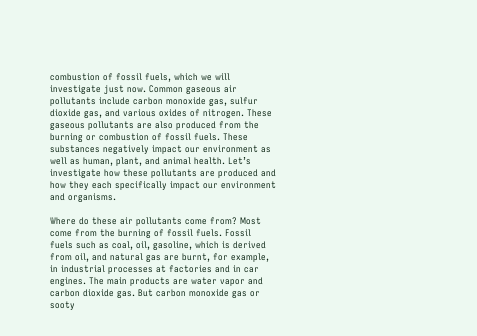combustion of fossil fuels, which we will investigate just now. Common gaseous air pollutants include carbon monoxide gas, sulfur dioxide gas, and various oxides of nitrogen. These gaseous pollutants are also produced from the burning or combustion of fossil fuels. These substances negatively impact our environment as well as human, plant, and animal health. Let’s investigate how these pollutants are produced and how they each specifically impact our environment and organisms.

Where do these air pollutants come from? Most come from the burning of fossil fuels. Fossil fuels such as coal, oil, gasoline, which is derived from oil, and natural gas are burnt, for example, in industrial processes at factories and in car engines. The main products are water vapor and carbon dioxide gas. But carbon monoxide gas or sooty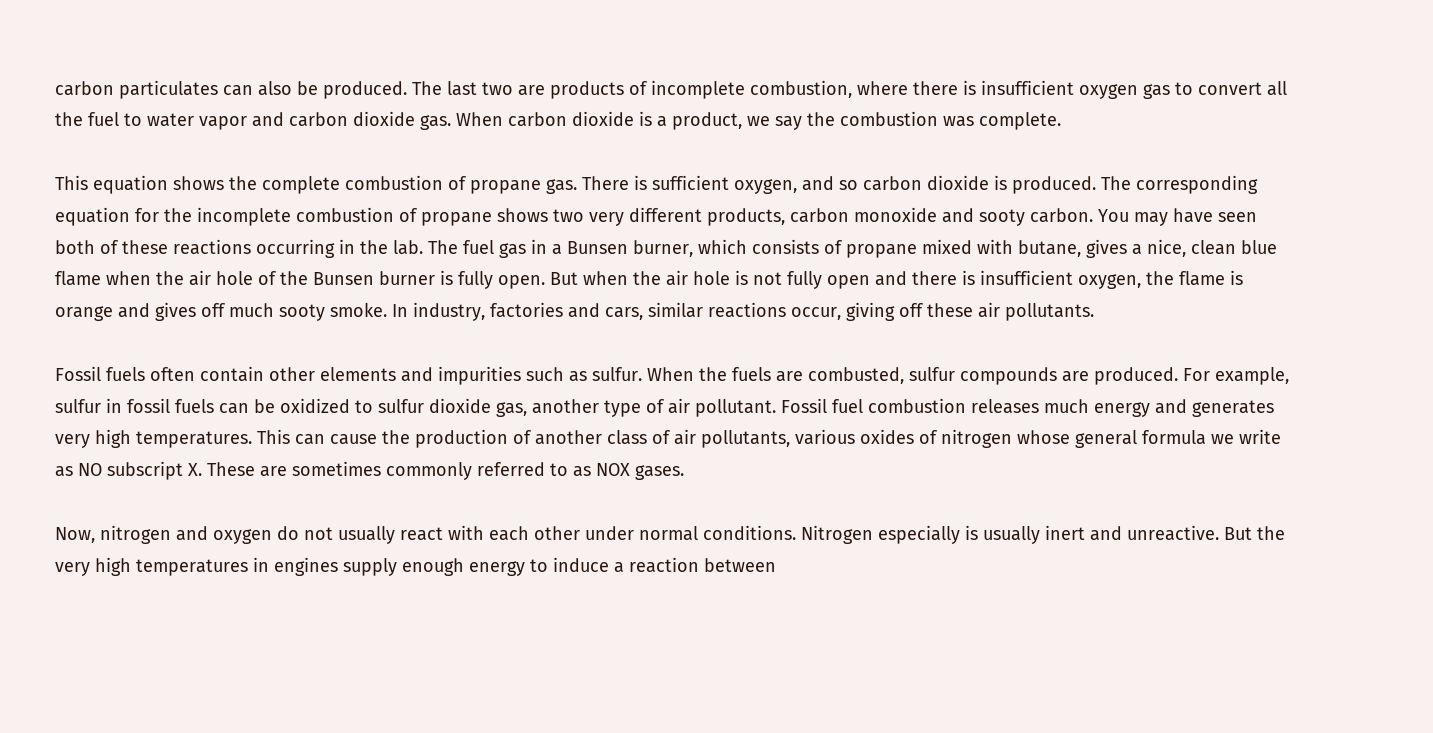carbon particulates can also be produced. The last two are products of incomplete combustion, where there is insufficient oxygen gas to convert all the fuel to water vapor and carbon dioxide gas. When carbon dioxide is a product, we say the combustion was complete.

This equation shows the complete combustion of propane gas. There is sufficient oxygen, and so carbon dioxide is produced. The corresponding equation for the incomplete combustion of propane shows two very different products, carbon monoxide and sooty carbon. You may have seen both of these reactions occurring in the lab. The fuel gas in a Bunsen burner, which consists of propane mixed with butane, gives a nice, clean blue flame when the air hole of the Bunsen burner is fully open. But when the air hole is not fully open and there is insufficient oxygen, the flame is orange and gives off much sooty smoke. In industry, factories and cars, similar reactions occur, giving off these air pollutants.

Fossil fuels often contain other elements and impurities such as sulfur. When the fuels are combusted, sulfur compounds are produced. For example, sulfur in fossil fuels can be oxidized to sulfur dioxide gas, another type of air pollutant. Fossil fuel combustion releases much energy and generates very high temperatures. This can cause the production of another class of air pollutants, various oxides of nitrogen whose general formula we write as NO subscript X. These are sometimes commonly referred to as NOX gases.

Now, nitrogen and oxygen do not usually react with each other under normal conditions. Nitrogen especially is usually inert and unreactive. But the very high temperatures in engines supply enough energy to induce a reaction between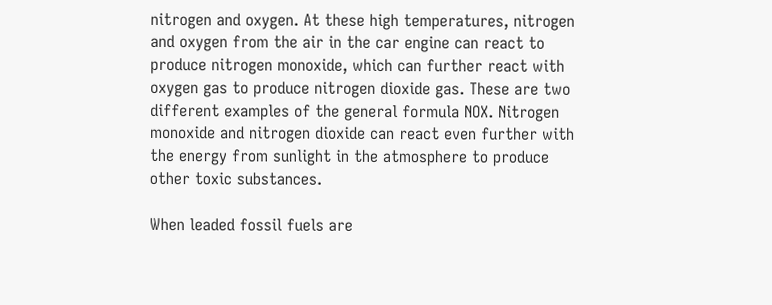nitrogen and oxygen. At these high temperatures, nitrogen and oxygen from the air in the car engine can react to produce nitrogen monoxide, which can further react with oxygen gas to produce nitrogen dioxide gas. These are two different examples of the general formula NOX. Nitrogen monoxide and nitrogen dioxide can react even further with the energy from sunlight in the atmosphere to produce other toxic substances.

When leaded fossil fuels are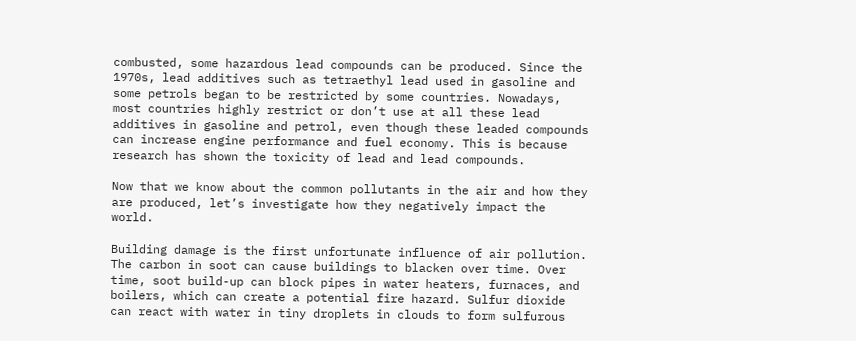combusted, some hazardous lead compounds can be produced. Since the 1970s, lead additives such as tetraethyl lead used in gasoline and some petrols began to be restricted by some countries. Nowadays, most countries highly restrict or don’t use at all these lead additives in gasoline and petrol, even though these leaded compounds can increase engine performance and fuel economy. This is because research has shown the toxicity of lead and lead compounds.

Now that we know about the common pollutants in the air and how they are produced, let’s investigate how they negatively impact the world.

Building damage is the first unfortunate influence of air pollution. The carbon in soot can cause buildings to blacken over time. Over time, soot build-up can block pipes in water heaters, furnaces, and boilers, which can create a potential fire hazard. Sulfur dioxide can react with water in tiny droplets in clouds to form sulfurous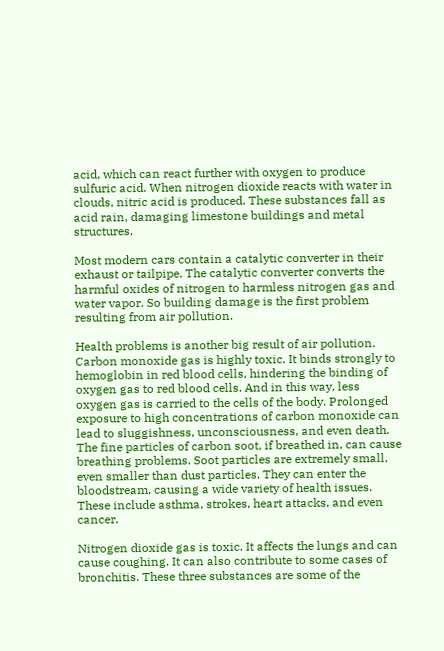acid, which can react further with oxygen to produce sulfuric acid. When nitrogen dioxide reacts with water in clouds, nitric acid is produced. These substances fall as acid rain, damaging limestone buildings and metal structures.

Most modern cars contain a catalytic converter in their exhaust or tailpipe. The catalytic converter converts the harmful oxides of nitrogen to harmless nitrogen gas and water vapor. So building damage is the first problem resulting from air pollution.

Health problems is another big result of air pollution. Carbon monoxide gas is highly toxic. It binds strongly to hemoglobin in red blood cells, hindering the binding of oxygen gas to red blood cells. And in this way, less oxygen gas is carried to the cells of the body. Prolonged exposure to high concentrations of carbon monoxide can lead to sluggishness, unconsciousness, and even death. The fine particles of carbon soot, if breathed in, can cause breathing problems. Soot particles are extremely small, even smaller than dust particles. They can enter the bloodstream, causing a wide variety of health issues. These include asthma, strokes, heart attacks, and even cancer.

Nitrogen dioxide gas is toxic. It affects the lungs and can cause coughing. It can also contribute to some cases of bronchitis. These three substances are some of the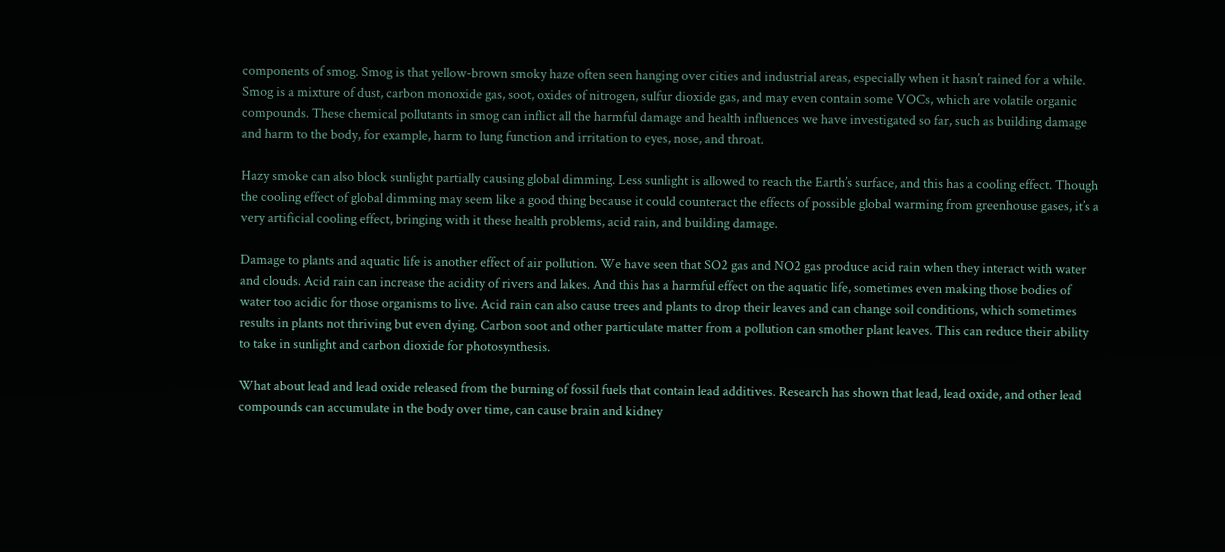components of smog. Smog is that yellow-brown smoky haze often seen hanging over cities and industrial areas, especially when it hasn’t rained for a while. Smog is a mixture of dust, carbon monoxide gas, soot, oxides of nitrogen, sulfur dioxide gas, and may even contain some VOCs, which are volatile organic compounds. These chemical pollutants in smog can inflict all the harmful damage and health influences we have investigated so far, such as building damage and harm to the body, for example, harm to lung function and irritation to eyes, nose, and throat.

Hazy smoke can also block sunlight partially causing global dimming. Less sunlight is allowed to reach the Earth’s surface, and this has a cooling effect. Though the cooling effect of global dimming may seem like a good thing because it could counteract the effects of possible global warming from greenhouse gases, it’s a very artificial cooling effect, bringing with it these health problems, acid rain, and building damage.

Damage to plants and aquatic life is another effect of air pollution. We have seen that SO2 gas and NO2 gas produce acid rain when they interact with water and clouds. Acid rain can increase the acidity of rivers and lakes. And this has a harmful effect on the aquatic life, sometimes even making those bodies of water too acidic for those organisms to live. Acid rain can also cause trees and plants to drop their leaves and can change soil conditions, which sometimes results in plants not thriving but even dying. Carbon soot and other particulate matter from a pollution can smother plant leaves. This can reduce their ability to take in sunlight and carbon dioxide for photosynthesis.

What about lead and lead oxide released from the burning of fossil fuels that contain lead additives. Research has shown that lead, lead oxide, and other lead compounds can accumulate in the body over time, can cause brain and kidney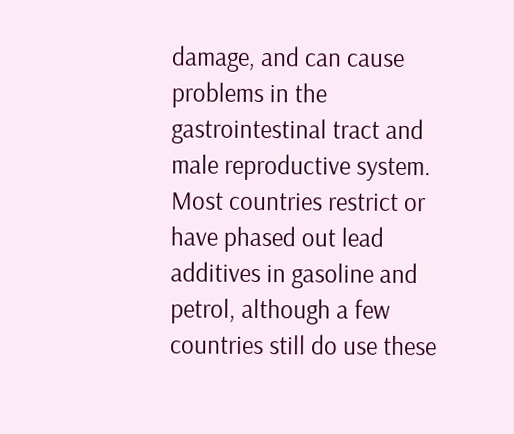damage, and can cause problems in the gastrointestinal tract and male reproductive system. Most countries restrict or have phased out lead additives in gasoline and petrol, although a few countries still do use these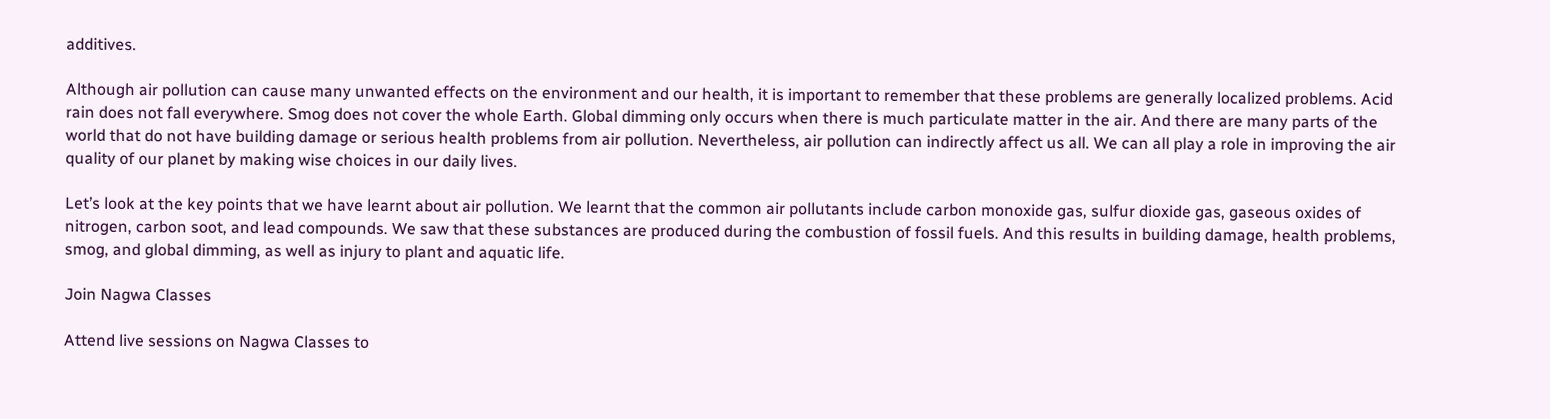additives.

Although air pollution can cause many unwanted effects on the environment and our health, it is important to remember that these problems are generally localized problems. Acid rain does not fall everywhere. Smog does not cover the whole Earth. Global dimming only occurs when there is much particulate matter in the air. And there are many parts of the world that do not have building damage or serious health problems from air pollution. Nevertheless, air pollution can indirectly affect us all. We can all play a role in improving the air quality of our planet by making wise choices in our daily lives.

Let’s look at the key points that we have learnt about air pollution. We learnt that the common air pollutants include carbon monoxide gas, sulfur dioxide gas, gaseous oxides of nitrogen, carbon soot, and lead compounds. We saw that these substances are produced during the combustion of fossil fuels. And this results in building damage, health problems, smog, and global dimming, as well as injury to plant and aquatic life.

Join Nagwa Classes

Attend live sessions on Nagwa Classes to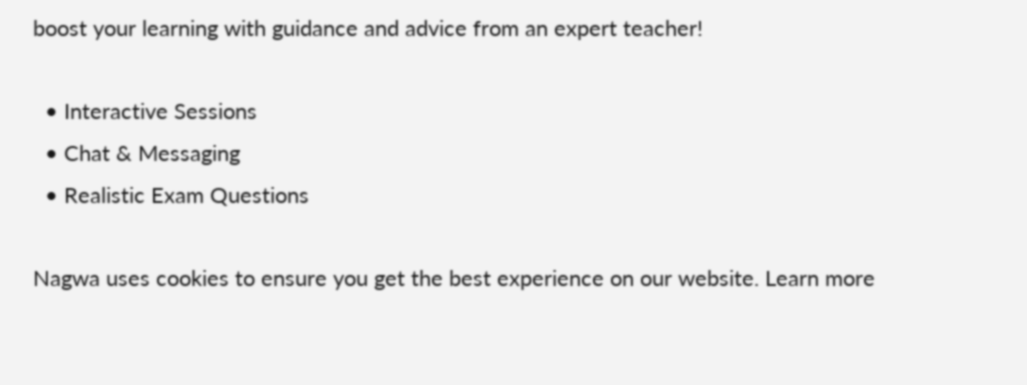boost your learning with guidance and advice from an expert teacher!

  • Interactive Sessions
  • Chat & Messaging
  • Realistic Exam Questions

Nagwa uses cookies to ensure you get the best experience on our website. Learn more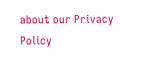about our Privacy Policy